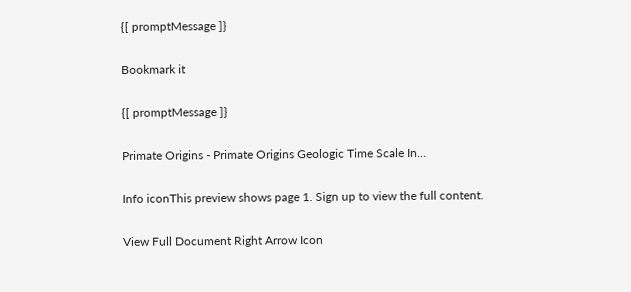{[ promptMessage ]}

Bookmark it

{[ promptMessage ]}

Primate Origins - Primate Origins Geologic Time Scale In...

Info iconThis preview shows page 1. Sign up to view the full content.

View Full Document Right Arrow Icon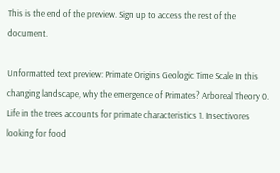This is the end of the preview. Sign up to access the rest of the document.

Unformatted text preview: Primate Origins Geologic Time Scale In this changing landscape, why the emergence of Primates? Arboreal Theory 0. Life in the trees accounts for primate characteristics 1. Insectivores looking for food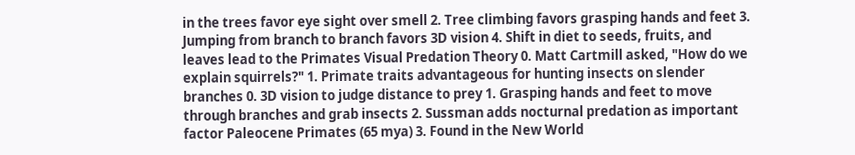in the trees favor eye sight over smell 2. Tree climbing favors grasping hands and feet 3. Jumping from branch to branch favors 3D vision 4. Shift in diet to seeds, fruits, and leaves lead to the Primates Visual Predation Theory 0. Matt Cartmill asked, "How do we explain squirrels?" 1. Primate traits advantageous for hunting insects on slender branches 0. 3D vision to judge distance to prey 1. Grasping hands and feet to move through branches and grab insects 2. Sussman adds nocturnal predation as important factor Paleocene Primates (65 mya) 3. Found in the New World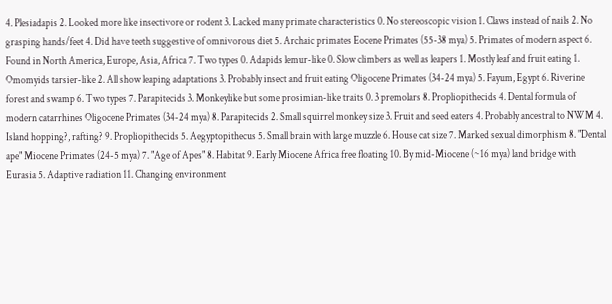4. Plesiadapis 2. Looked more like insectivore or rodent 3. Lacked many primate characteristics 0. No stereoscopic vision 1. Claws instead of nails 2. No grasping hands/feet 4. Did have teeth suggestive of omnivorous diet 5. Archaic primates Eocene Primates (55-38 mya) 5. Primates of modern aspect 6. Found in North America, Europe, Asia, Africa 7. Two types 0. Adapids lemur-like 0. Slow climbers as well as leapers 1. Mostly leaf and fruit eating 1. Omomyids tarsier-like 2. All show leaping adaptations 3. Probably insect and fruit eating Oligocene Primates (34-24 mya) 5. Fayum, Egypt 6. Riverine forest and swamp 6. Two types 7. Parapitecids 3. Monkeylike but some prosimian-like traits 0. 3 premolars 8. Propliopithecids 4. Dental formula of modern catarrhines Oligocene Primates (34-24 mya) 8. Parapitecids 2. Small squirrel monkey size 3. Fruit and seed eaters 4. Probably ancestral to NWM 4. Island hopping?, rafting? 9. Propliopithecids 5. Aegyptopithecus 5. Small brain with large muzzle 6. House cat size 7. Marked sexual dimorphism 8. "Dental ape" Miocene Primates (24-5 mya) 7. "Age of Apes" 8. Habitat 9. Early Miocene Africa free floating 10. By mid-Miocene (~16 mya) land bridge with Eurasia 5. Adaptive radiation 11. Changing environment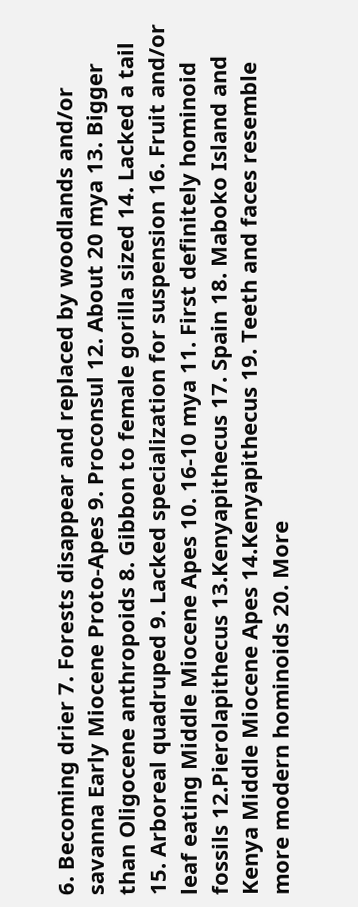6. Becoming drier 7. Forests disappear and replaced by woodlands and/or savanna Early Miocene Proto-Apes 9. Proconsul 12. About 20 mya 13. Bigger than Oligocene anthropoids 8. Gibbon to female gorilla sized 14. Lacked a tail 15. Arboreal quadruped 9. Lacked specialization for suspension 16. Fruit and/or leaf eating Middle Miocene Apes 10. 16-10 mya 11. First definitely hominoid fossils 12.Pierolapithecus 13.Kenyapithecus 17. Spain 18. Maboko Island and Kenya Middle Miocene Apes 14.Kenyapithecus 19. Teeth and faces resemble more modern hominoids 20. More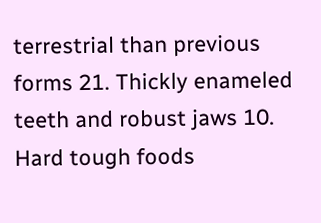terrestrial than previous forms 21. Thickly enameled teeth and robust jaws 10. Hard tough foods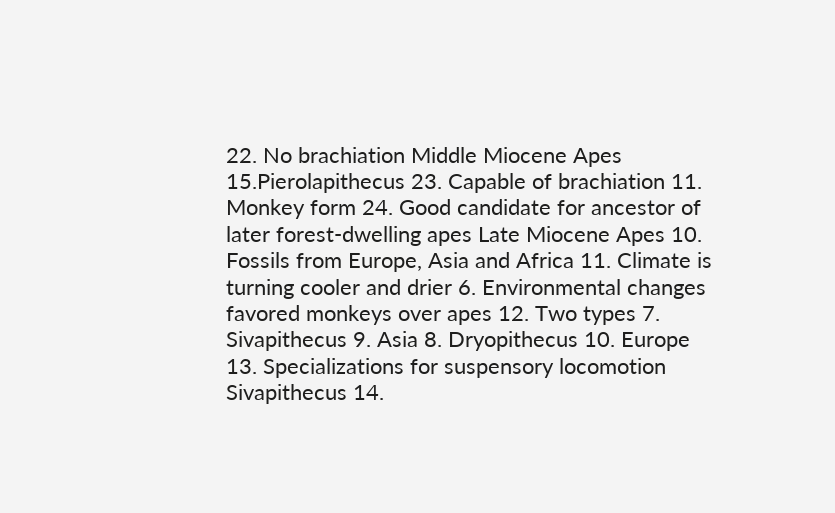22. No brachiation Middle Miocene Apes 15.Pierolapithecus 23. Capable of brachiation 11. Monkey form 24. Good candidate for ancestor of later forest-dwelling apes Late Miocene Apes 10. Fossils from Europe, Asia and Africa 11. Climate is turning cooler and drier 6. Environmental changes favored monkeys over apes 12. Two types 7. Sivapithecus 9. Asia 8. Dryopithecus 10. Europe 13. Specializations for suspensory locomotion Sivapithecus 14.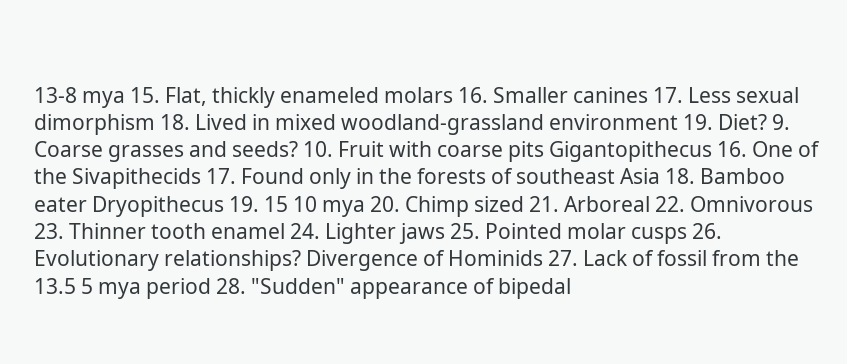13-8 mya 15. Flat, thickly enameled molars 16. Smaller canines 17. Less sexual dimorphism 18. Lived in mixed woodland-grassland environment 19. Diet? 9. Coarse grasses and seeds? 10. Fruit with coarse pits Gigantopithecus 16. One of the Sivapithecids 17. Found only in the forests of southeast Asia 18. Bamboo eater Dryopithecus 19. 15 10 mya 20. Chimp sized 21. Arboreal 22. Omnivorous 23. Thinner tooth enamel 24. Lighter jaws 25. Pointed molar cusps 26. Evolutionary relationships? Divergence of Hominids 27. Lack of fossil from the 13.5 5 mya period 28. "Sudden" appearance of bipedal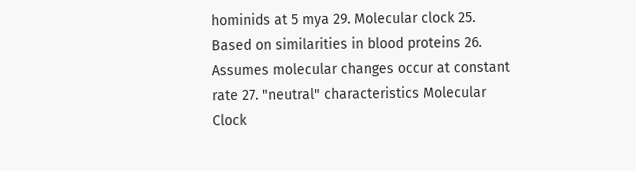hominids at 5 mya 29. Molecular clock 25. Based on similarities in blood proteins 26. Assumes molecular changes occur at constant rate 27. "neutral" characteristics Molecular Clock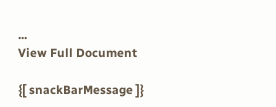...
View Full Document

{[ snackBarMessage ]}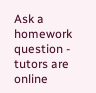Ask a homework question - tutors are online